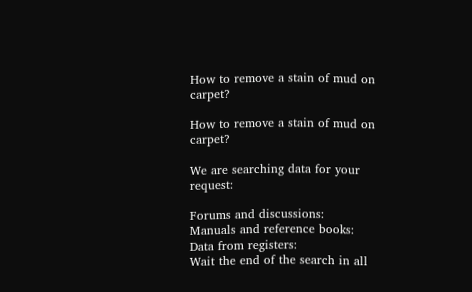How to remove a stain of mud on carpet?

How to remove a stain of mud on carpet?

We are searching data for your request:

Forums and discussions:
Manuals and reference books:
Data from registers:
Wait the end of the search in all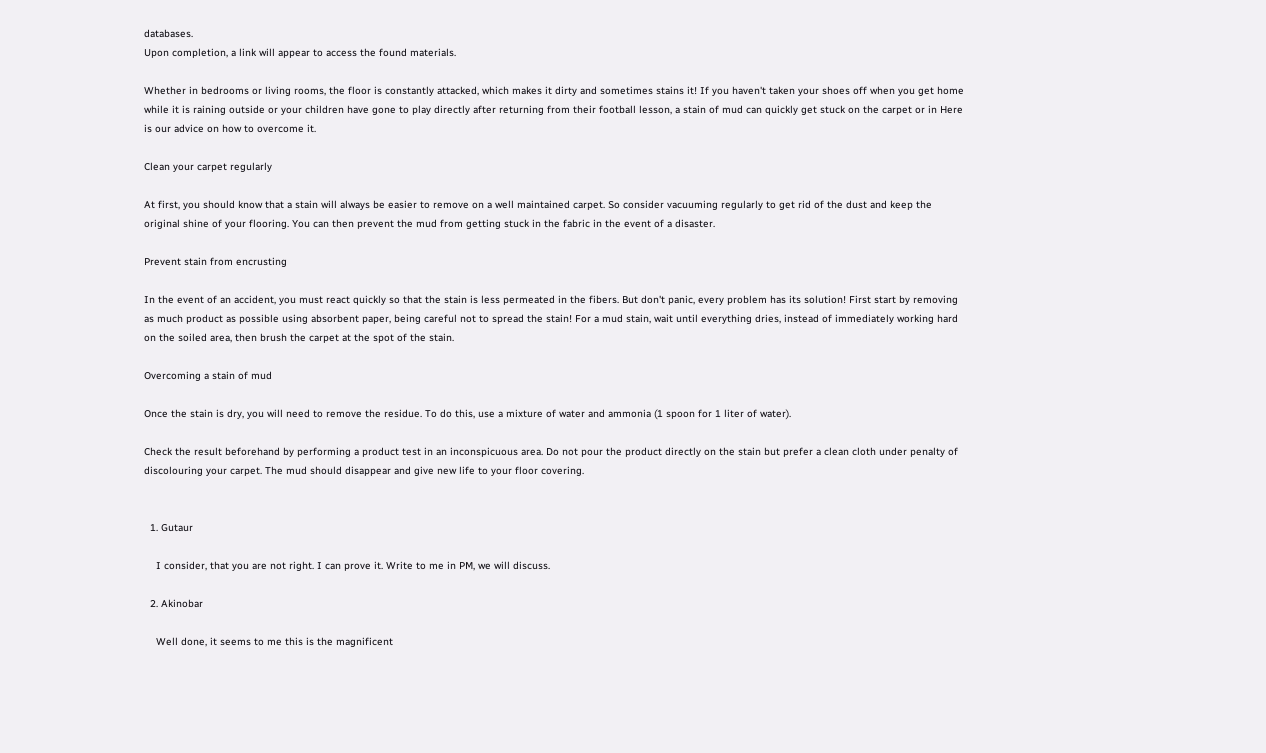databases.
Upon completion, a link will appear to access the found materials.

Whether in bedrooms or living rooms, the floor is constantly attacked, which makes it dirty and sometimes stains it! If you haven't taken your shoes off when you get home while it is raining outside or your children have gone to play directly after returning from their football lesson, a stain of mud can quickly get stuck on the carpet or in Here is our advice on how to overcome it.

Clean your carpet regularly

At first, you should know that a stain will always be easier to remove on a well maintained carpet. So consider vacuuming regularly to get rid of the dust and keep the original shine of your flooring. You can then prevent the mud from getting stuck in the fabric in the event of a disaster.

Prevent stain from encrusting

In the event of an accident, you must react quickly so that the stain is less permeated in the fibers. But don't panic, every problem has its solution! First start by removing as much product as possible using absorbent paper, being careful not to spread the stain! For a mud stain, wait until everything dries, instead of immediately working hard on the soiled area, then brush the carpet at the spot of the stain.

Overcoming a stain of mud

Once the stain is dry, you will need to remove the residue. To do this, use a mixture of water and ammonia (1 spoon for 1 liter of water).

Check the result beforehand by performing a product test in an inconspicuous area. Do not pour the product directly on the stain but prefer a clean cloth under penalty of discolouring your carpet. The mud should disappear and give new life to your floor covering.


  1. Gutaur

    I consider, that you are not right. I can prove it. Write to me in PM, we will discuss.

  2. Akinobar

    Well done, it seems to me this is the magnificent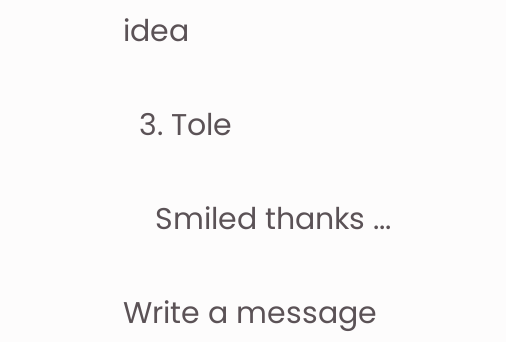idea

  3. Tole

    Smiled thanks ...

Write a message